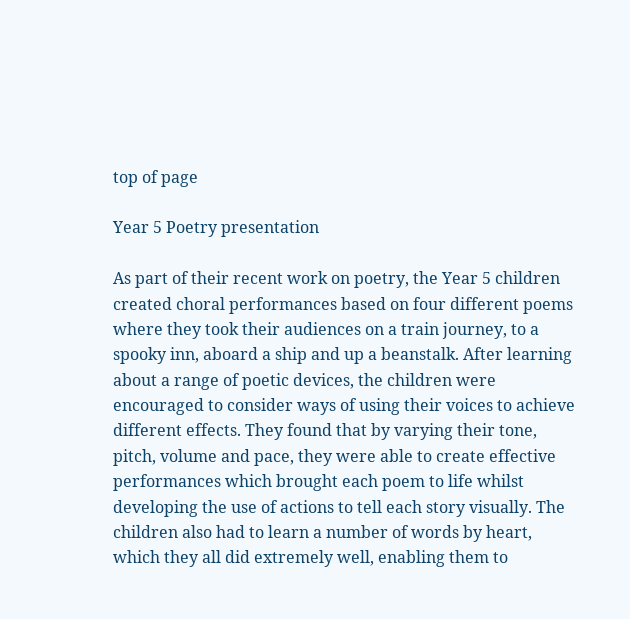top of page

Year 5 Poetry presentation

As part of their recent work on poetry, the Year 5 children created choral performances based on four different poems where they took their audiences on a train journey, to a spooky inn, aboard a ship and up a beanstalk. After learning about a range of poetic devices, the children were encouraged to consider ways of using their voices to achieve different effects. They found that by varying their tone, pitch, volume and pace, they were able to create effective performances which brought each poem to life whilst developing the use of actions to tell each story visually. The children also had to learn a number of words by heart, which they all did extremely well, enabling them to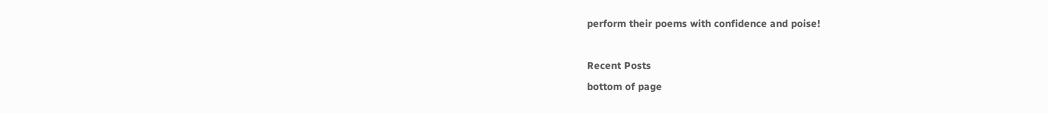perform their poems with confidence and poise!

Recent Posts
bottom of page